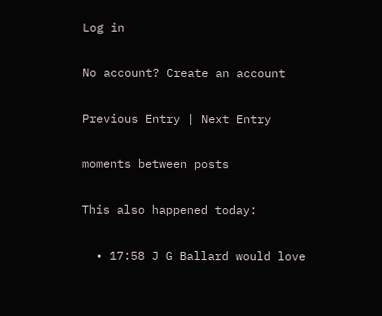Log in

No account? Create an account

Previous Entry | Next Entry

moments between posts

This also happened today:

  • 17:58 J G Ballard would love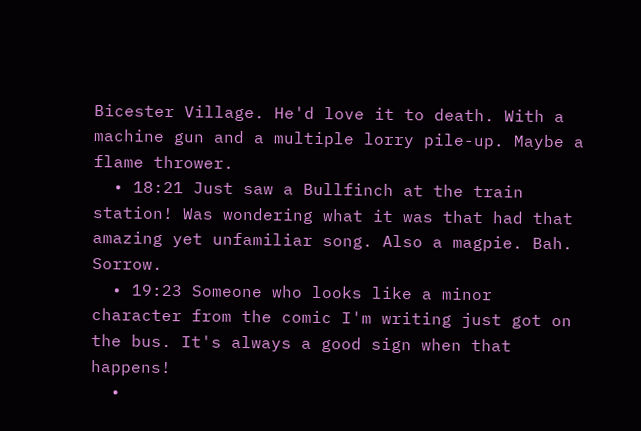Bicester Village. He'd love it to death. With a machine gun and a multiple lorry pile-up. Maybe a flame thrower.
  • 18:21 Just saw a Bullfinch at the train station! Was wondering what it was that had that amazing yet unfamiliar song. Also a magpie. Bah. Sorrow.
  • 19:23 Someone who looks like a minor character from the comic I'm writing just got on the bus. It's always a good sign when that happens!
  •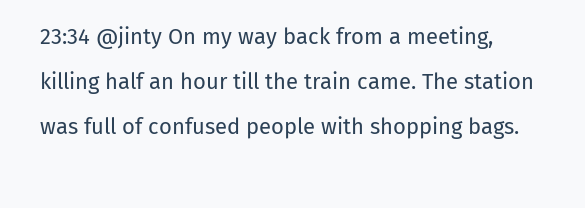23:34 @jinty On my way back from a meeting, killing half an hour till the train came. The station was full of confused people with shopping bags.